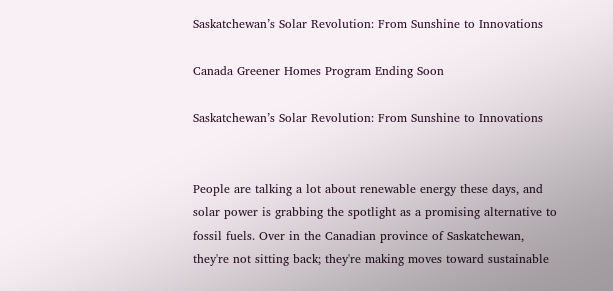Saskatchewan’s Solar Revolution: From Sunshine to Innovations

Canada Greener Homes Program Ending Soon

Saskatchewan’s Solar Revolution: From Sunshine to Innovations


People are talking a lot about renewable energy these days, and solar power is grabbing the spotlight as a promising alternative to fossil fuels. Over in the Canadian province of Saskatchewan, they're not sitting back; they're making moves toward sustainable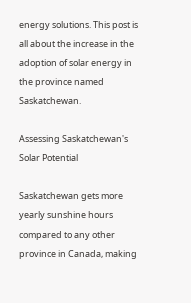energy solutions. This post is all about the increase in the adoption of solar energy in the province named Saskatchewan.

Assessing Saskatchewan's Solar Potential

Saskatchewan gets more yearly sunshine hours compared to any other province in Canada, making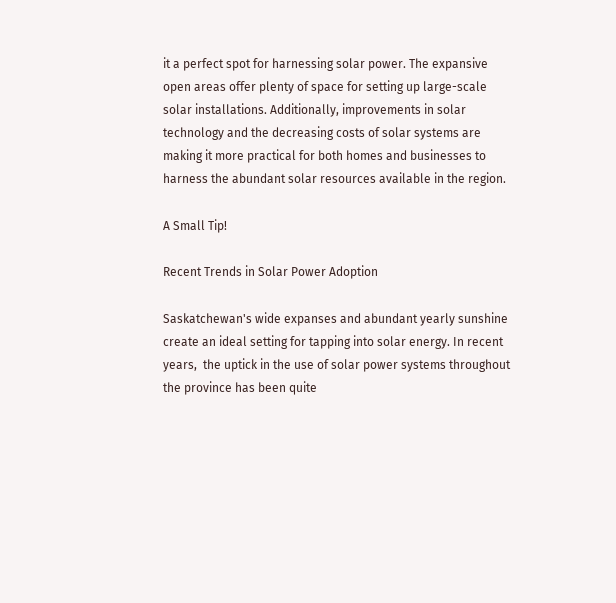it a perfect spot for harnessing solar power. The expansive open areas offer plenty of space for setting up large-scale solar installations. Additionally, improvements in solar technology and the decreasing costs of solar systems are making it more practical for both homes and businesses to harness the abundant solar resources available in the region.

A Small Tip!

Recent Trends in Solar Power Adoption

Saskatchewan's wide expanses and abundant yearly sunshine create an ideal setting for tapping into solar energy. In recent years,  the uptick in the use of solar power systems throughout the province has been quite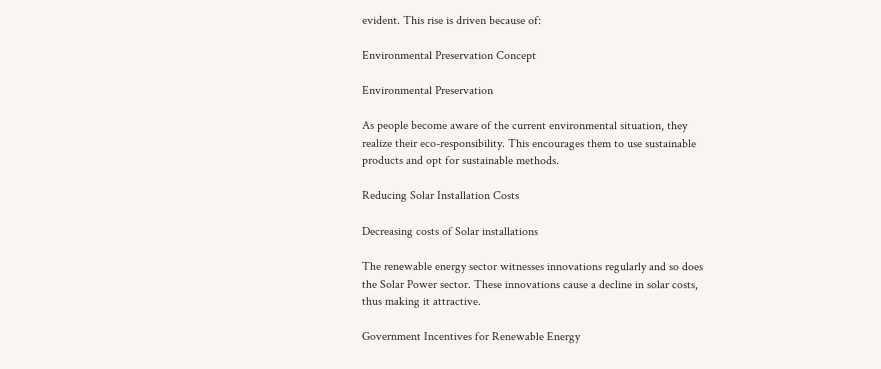evident. This rise is driven because of:

Environmental Preservation Concept

Environmental Preservation

As people become aware of the current environmental situation, they realize their eco-responsibility. This encourages them to use sustainable products and opt for sustainable methods.

Reducing Solar Installation Costs

Decreasing costs of Solar installations

The renewable energy sector witnesses innovations regularly and so does the Solar Power sector. These innovations cause a decline in solar costs, thus making it attractive.

Government Incentives for Renewable Energy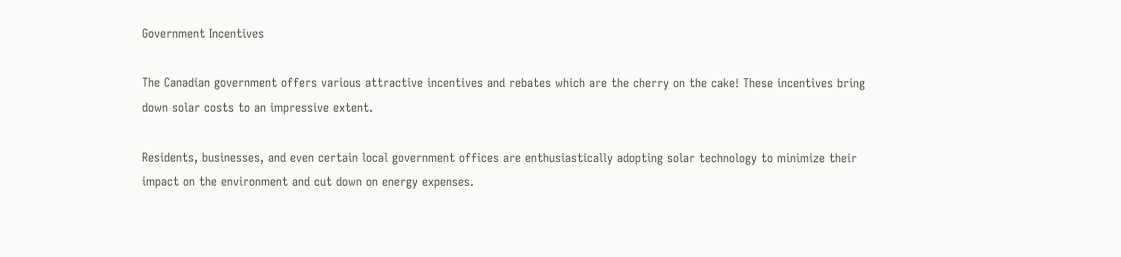Government Incentives

The Canadian government offers various attractive incentives and rebates which are the cherry on the cake! These incentives bring down solar costs to an impressive extent.

Residents, businesses, and even certain local government offices are enthusiastically adopting solar technology to minimize their impact on the environment and cut down on energy expenses.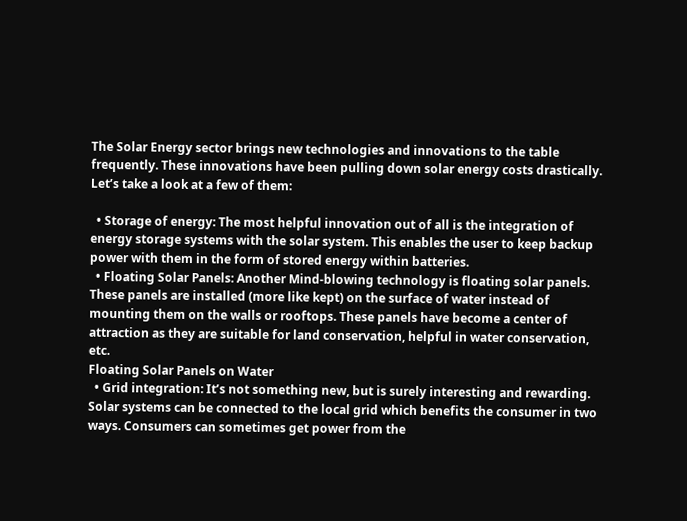The Solar Energy sector brings new technologies and innovations to the table frequently. These innovations have been pulling down solar energy costs drastically. Let’s take a look at a few of them:

  • Storage of energy: The most helpful innovation out of all is the integration of energy storage systems with the solar system. This enables the user to keep backup power with them in the form of stored energy within batteries.
  • Floating Solar Panels: Another Mind-blowing technology is floating solar panels. These panels are installed (more like kept) on the surface of water instead of mounting them on the walls or rooftops. These panels have become a center of attraction as they are suitable for land conservation, helpful in water conservation, etc.
Floating Solar Panels on Water
  • Grid integration: It’s not something new, but is surely interesting and rewarding. Solar systems can be connected to the local grid which benefits the consumer in two ways. Consumers can sometimes get power from the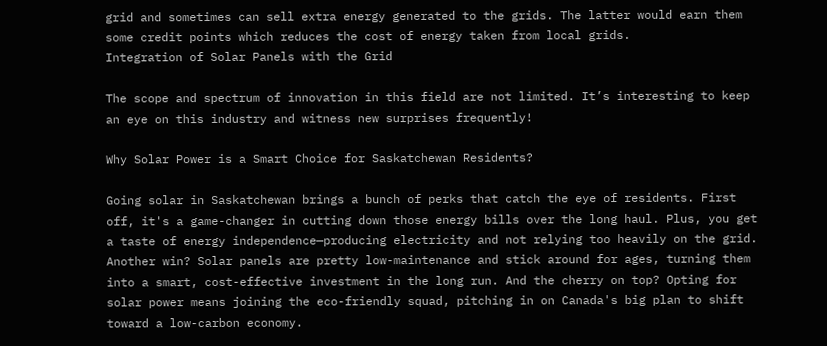grid and sometimes can sell extra energy generated to the grids. The latter would earn them some credit points which reduces the cost of energy taken from local grids.
Integration of Solar Panels with the Grid

The scope and spectrum of innovation in this field are not limited. It’s interesting to keep an eye on this industry and witness new surprises frequently!

Why Solar Power is a Smart Choice for Saskatchewan Residents?

Going solar in Saskatchewan brings a bunch of perks that catch the eye of residents. First off, it's a game-changer in cutting down those energy bills over the long haul. Plus, you get a taste of energy independence—producing electricity and not relying too heavily on the grid. Another win? Solar panels are pretty low-maintenance and stick around for ages, turning them into a smart, cost-effective investment in the long run. And the cherry on top? Opting for solar power means joining the eco-friendly squad, pitching in on Canada's big plan to shift toward a low-carbon economy.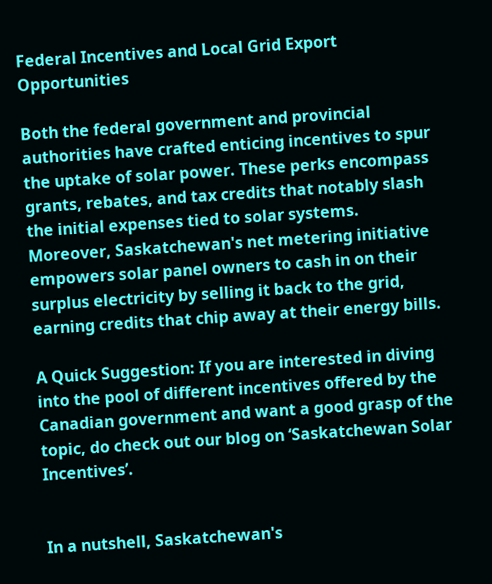Federal Incentives and Local Grid Export Opportunities

Both the federal government and provincial authorities have crafted enticing incentives to spur the uptake of solar power. These perks encompass grants, rebates, and tax credits that notably slash the initial expenses tied to solar systems. Moreover, Saskatchewan's net metering initiative empowers solar panel owners to cash in on their surplus electricity by selling it back to the grid, earning credits that chip away at their energy bills.

A Quick Suggestion: If you are interested in diving into the pool of different incentives offered by the Canadian government and want a good grasp of the topic, do check out our blog on ‘Saskatchewan Solar Incentives’.


In a nutshell, Saskatchewan's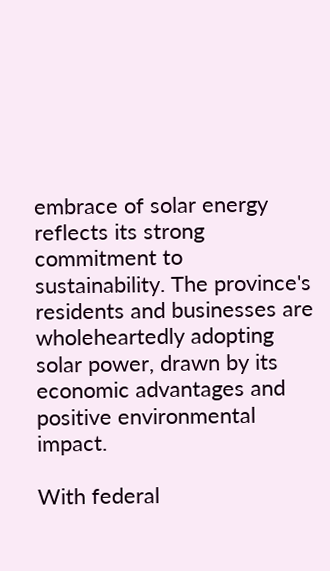embrace of solar energy reflects its strong commitment to sustainability. The province's residents and businesses are wholeheartedly adopting solar power, drawn by its economic advantages and positive environmental impact.

With federal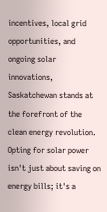incentives, local grid opportunities, and ongoing solar innovations, Saskatchewan stands at the forefront of the clean energy revolution. Opting for solar power isn't just about saving on energy bills; it's a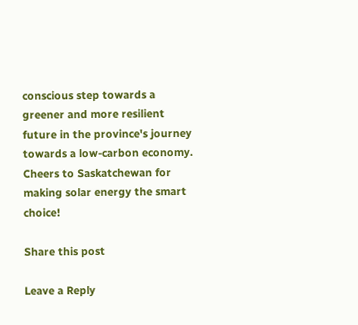conscious step towards a greener and more resilient future in the province's journey towards a low-carbon economy. Cheers to Saskatchewan for making solar energy the smart choice!

Share this post

Leave a Reply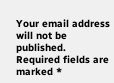Your email address will not be published. Required fields are marked *